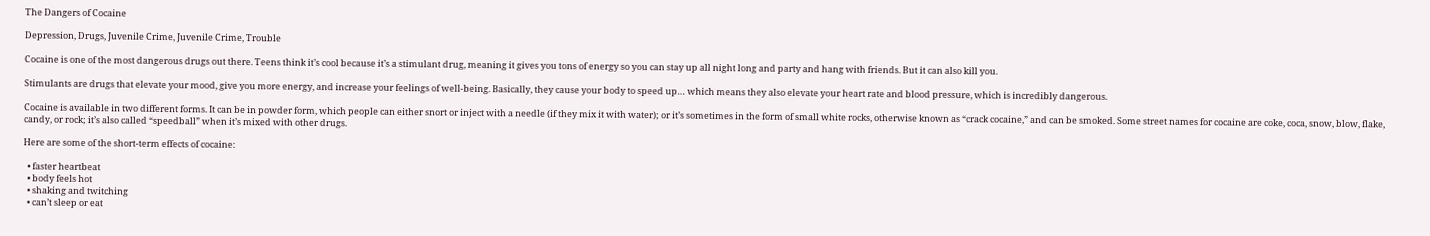The Dangers of Cocaine

Depression, Drugs, Juvenile Crime, Juvenile Crime, Trouble

Cocaine is one of the most dangerous drugs out there. Teens think it’s cool because it’s a stimulant drug, meaning it gives you tons of energy so you can stay up all night long and party and hang with friends. But it can also kill you.

Stimulants are drugs that elevate your mood, give you more energy, and increase your feelings of well-being. Basically, they cause your body to speed up… which means they also elevate your heart rate and blood pressure, which is incredibly dangerous.

Cocaine is available in two different forms. It can be in powder form, which people can either snort or inject with a needle (if they mix it with water); or it’s sometimes in the form of small white rocks, otherwise known as “crack cocaine,” and can be smoked. Some street names for cocaine are coke, coca, snow, blow, flake, candy, or rock; it’s also called “speedball” when it’s mixed with other drugs.

Here are some of the short-term effects of cocaine:

  • faster heartbeat
  • body feels hot
  • shaking and twitching
  • can’t sleep or eat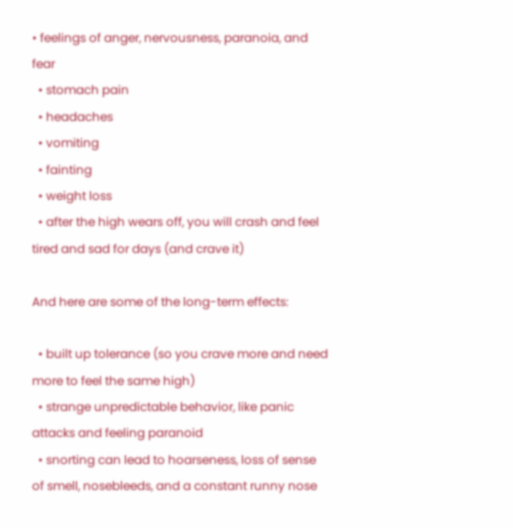• feelings of anger, nervousness, paranoia, and fear
  • stomach pain
  • headaches
  • vomiting
  • fainting
  • weight loss
  • after the high wears off, you will crash and feel tired and sad for days (and crave it)

And here are some of the long-term effects:

  • built up tolerance (so you crave more and need more to feel the same high)
  • strange unpredictable behavior, like panic attacks and feeling paranoid
  • snorting can lead to hoarseness, loss of sense of smell, nosebleeds, and a constant runny nose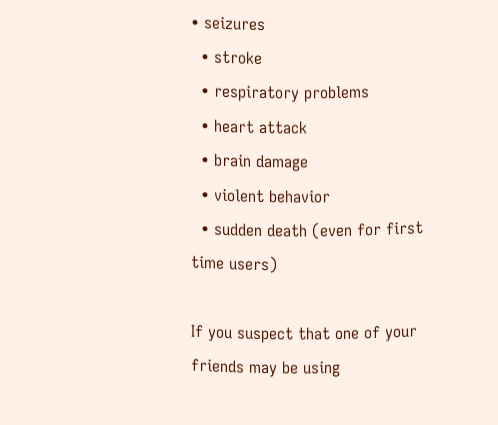• seizures
  • stroke
  • respiratory problems
  • heart attack
  • brain damage
  • violent behavior
  • sudden death (even for first time users)

If you suspect that one of your friends may be using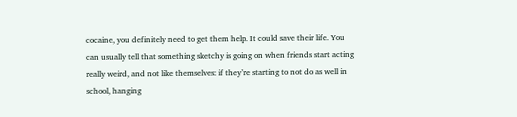cocaine, you definitely need to get them help. It could save their life. You can usually tell that something sketchy is going on when friends start acting really weird, and not like themselves: if they’re starting to not do as well in school, hanging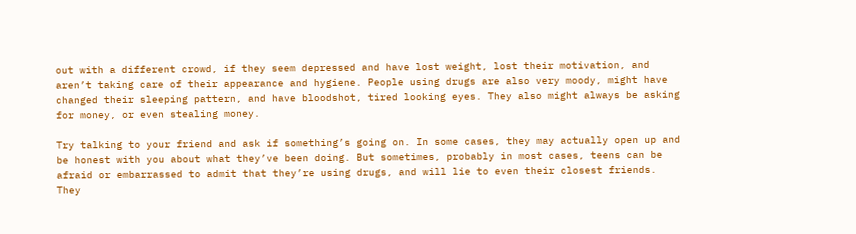out with a different crowd, if they seem depressed and have lost weight, lost their motivation, and aren’t taking care of their appearance and hygiene. People using drugs are also very moody, might have changed their sleeping pattern, and have bloodshot, tired looking eyes. They also might always be asking for money, or even stealing money.

Try talking to your friend and ask if something’s going on. In some cases, they may actually open up and be honest with you about what they’ve been doing. But sometimes, probably in most cases, teens can be afraid or embarrassed to admit that they’re using drugs, and will lie to even their closest friends. They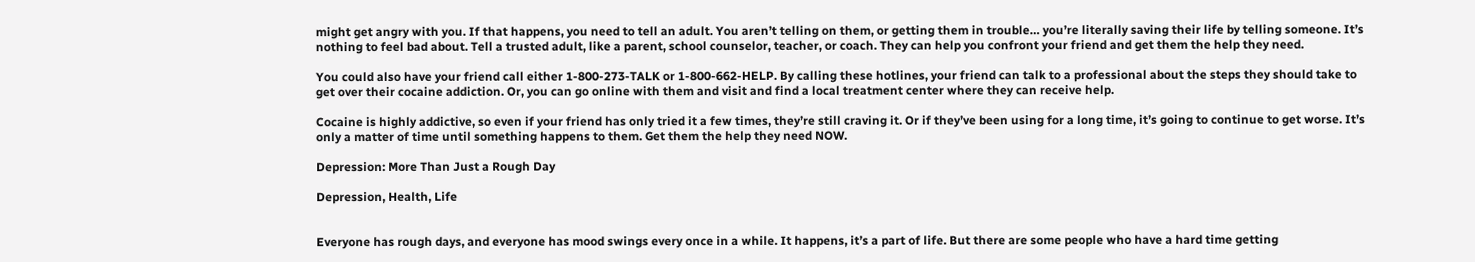might get angry with you. If that happens, you need to tell an adult. You aren’t telling on them, or getting them in trouble… you’re literally saving their life by telling someone. It’s nothing to feel bad about. Tell a trusted adult, like a parent, school counselor, teacher, or coach. They can help you confront your friend and get them the help they need.

You could also have your friend call either 1-800-273-TALK or 1-800-662-HELP. By calling these hotlines, your friend can talk to a professional about the steps they should take to get over their cocaine addiction. Or, you can go online with them and visit and find a local treatment center where they can receive help.

Cocaine is highly addictive, so even if your friend has only tried it a few times, they’re still craving it. Or if they’ve been using for a long time, it’s going to continue to get worse. It’s only a matter of time until something happens to them. Get them the help they need NOW.

Depression: More Than Just a Rough Day

Depression, Health, Life


Everyone has rough days, and everyone has mood swings every once in a while. It happens, it’s a part of life. But there are some people who have a hard time getting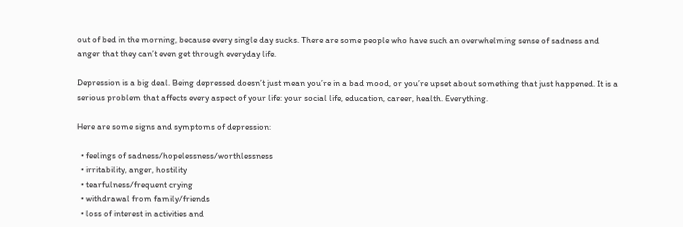out of bed in the morning, because every single day sucks. There are some people who have such an overwhelming sense of sadness and anger that they can’t even get through everyday life.

Depression is a big deal. Being depressed doesn’t just mean you’re in a bad mood, or you’re upset about something that just happened. It is a serious problem that affects every aspect of your life: your social life, education, career, health. Everything.

Here are some signs and symptoms of depression:

  • feelings of sadness/hopelessness/worthlessness
  • irritability, anger, hostility
  • tearfulness/frequent crying
  • withdrawal from family/friends
  • loss of interest in activities and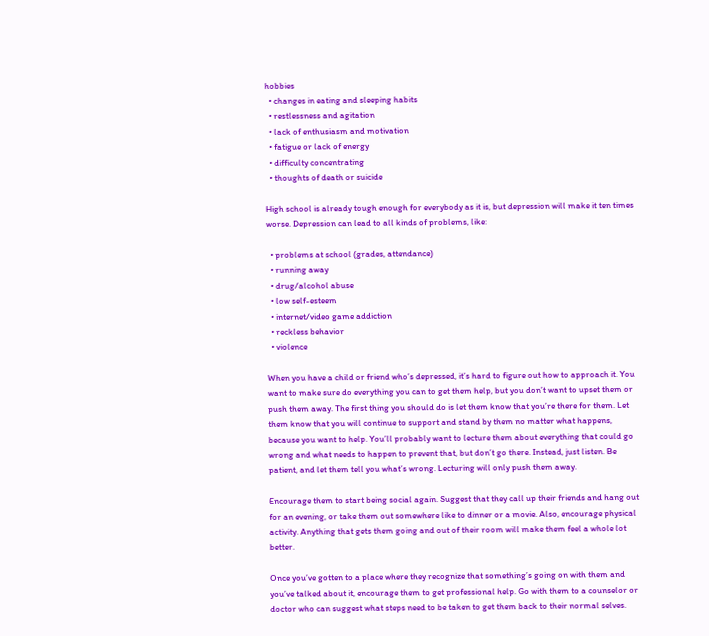hobbies
  • changes in eating and sleeping habits
  • restlessness and agitation
  • lack of enthusiasm and motivation
  • fatigue or lack of energy
  • difficulty concentrating
  • thoughts of death or suicide

High school is already tough enough for everybody as it is, but depression will make it ten times worse. Depression can lead to all kinds of problems, like:

  • problems at school (grades, attendance)
  • running away
  • drug/alcohol abuse
  • low self-esteem
  • internet/video game addiction
  • reckless behavior
  • violence

When you have a child or friend who’s depressed, it’s hard to figure out how to approach it. You want to make sure do everything you can to get them help, but you don’t want to upset them or push them away. The first thing you should do is let them know that you’re there for them. Let them know that you will continue to support and stand by them no matter what happens, because you want to help. You’ll probably want to lecture them about everything that could go wrong and what needs to happen to prevent that, but don’t go there. Instead, just listen. Be patient, and let them tell you what’s wrong. Lecturing will only push them away.

Encourage them to start being social again. Suggest that they call up their friends and hang out for an evening, or take them out somewhere like to dinner or a movie. Also, encourage physical activity. Anything that gets them going and out of their room will make them feel a whole lot better.

Once you’ve gotten to a place where they recognize that something’s going on with them and you’ve talked about it, encourage them to get professional help. Go with them to a counselor or doctor who can suggest what steps need to be taken to get them back to their normal selves.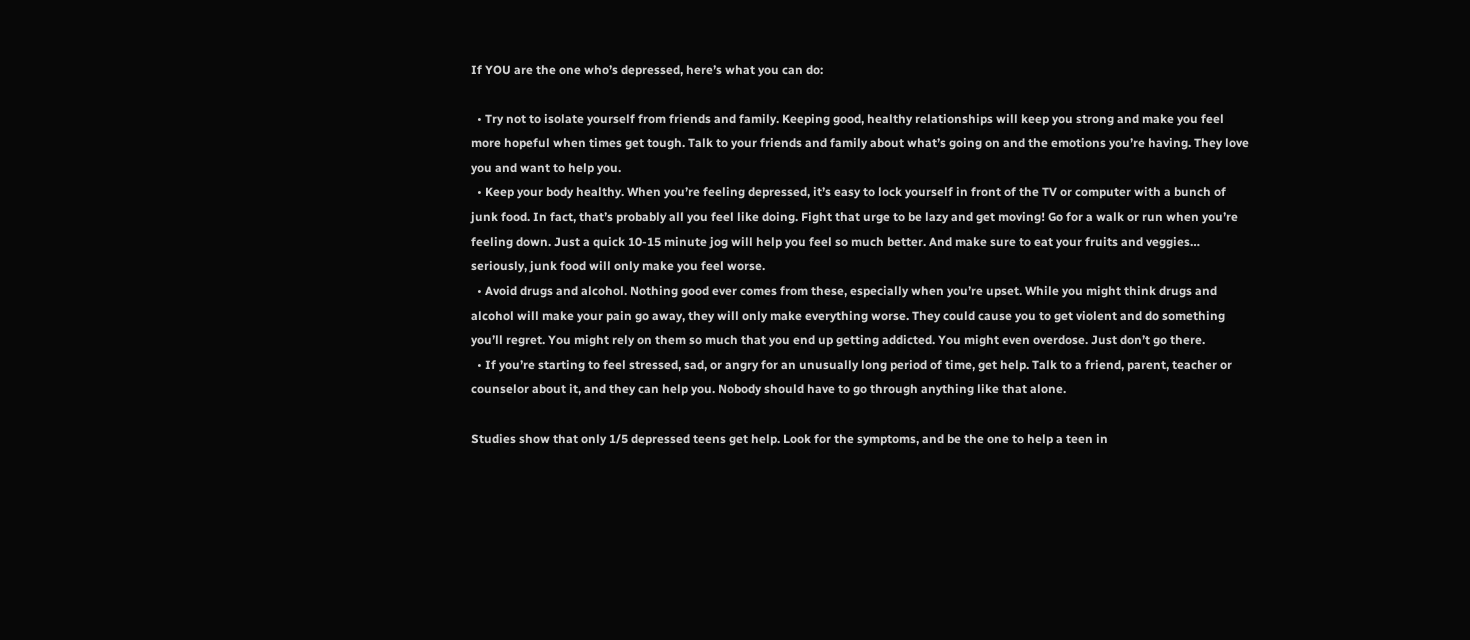If YOU are the one who’s depressed, here’s what you can do:

  • Try not to isolate yourself from friends and family. Keeping good, healthy relationships will keep you strong and make you feel more hopeful when times get tough. Talk to your friends and family about what’s going on and the emotions you’re having. They love you and want to help you.
  • Keep your body healthy. When you’re feeling depressed, it’s easy to lock yourself in front of the TV or computer with a bunch of junk food. In fact, that’s probably all you feel like doing. Fight that urge to be lazy and get moving! Go for a walk or run when you’re feeling down. Just a quick 10-15 minute jog will help you feel so much better. And make sure to eat your fruits and veggies… seriously, junk food will only make you feel worse.
  • Avoid drugs and alcohol. Nothing good ever comes from these, especially when you’re upset. While you might think drugs and alcohol will make your pain go away, they will only make everything worse. They could cause you to get violent and do something you’ll regret. You might rely on them so much that you end up getting addicted. You might even overdose. Just don’t go there.
  • If you’re starting to feel stressed, sad, or angry for an unusually long period of time, get help. Talk to a friend, parent, teacher or counselor about it, and they can help you. Nobody should have to go through anything like that alone.

Studies show that only 1/5 depressed teens get help. Look for the symptoms, and be the one to help a teen in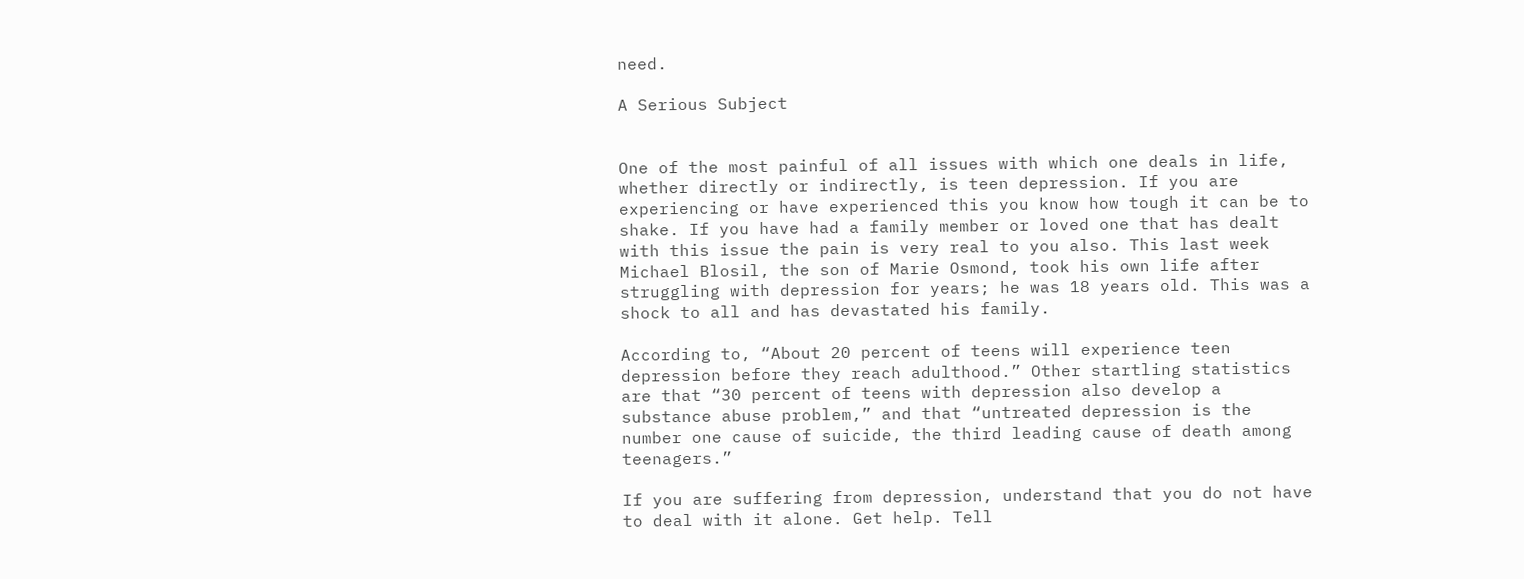need.

A Serious Subject


One of the most painful of all issues with which one deals in life, whether directly or indirectly, is teen depression. If you are experiencing or have experienced this you know how tough it can be to shake. If you have had a family member or loved one that has dealt with this issue the pain is very real to you also. This last week Michael Blosil, the son of Marie Osmond, took his own life after struggling with depression for years; he was 18 years old. This was a shock to all and has devastated his family.

According to, “About 20 percent of teens will experience teen depression before they reach adulthood.” Other startling statistics are that “30 percent of teens with depression also develop a substance abuse problem,” and that “untreated depression is the number one cause of suicide, the third leading cause of death among teenagers.”

If you are suffering from depression, understand that you do not have to deal with it alone. Get help. Tell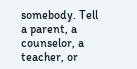somebody. Tell a parent, a counselor, a teacher, or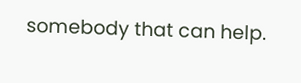somebody that can help.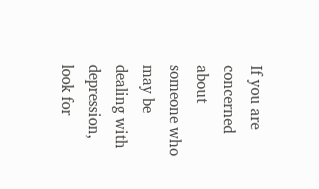If you are concerned about someone who may be dealing with depression, look for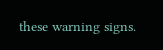these warning signs.